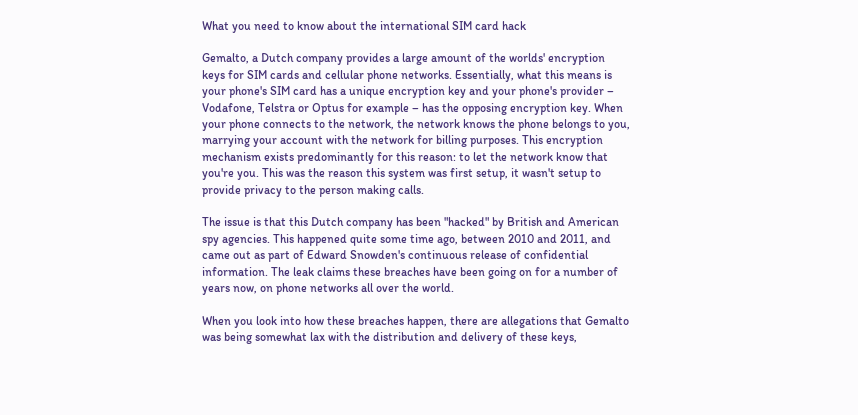What you need to know about the international SIM card hack

Gemalto, a Dutch company provides a large amount of the worlds' encryption keys for SIM cards and cellular phone networks. Essentially, what this means is your phone's SIM card has a unique encryption key and your phone's provider – Vodafone, Telstra or Optus for example – has the opposing encryption key. When your phone connects to the network, the network knows the phone belongs to you, marrying your account with the network for billing purposes. This encryption mechanism exists predominantly for this reason: to let the network know that you're you. This was the reason this system was first setup, it wasn't setup to provide privacy to the person making calls.

The issue is that this Dutch company has been "hacked" by British and American spy agencies. This happened quite some time ago, between 2010 and 2011, and came out as part of Edward Snowden's continuous release of confidential information. The leak claims these breaches have been going on for a number of years now, on phone networks all over the world.

When you look into how these breaches happen, there are allegations that Gemalto was being somewhat lax with the distribution and delivery of these keys,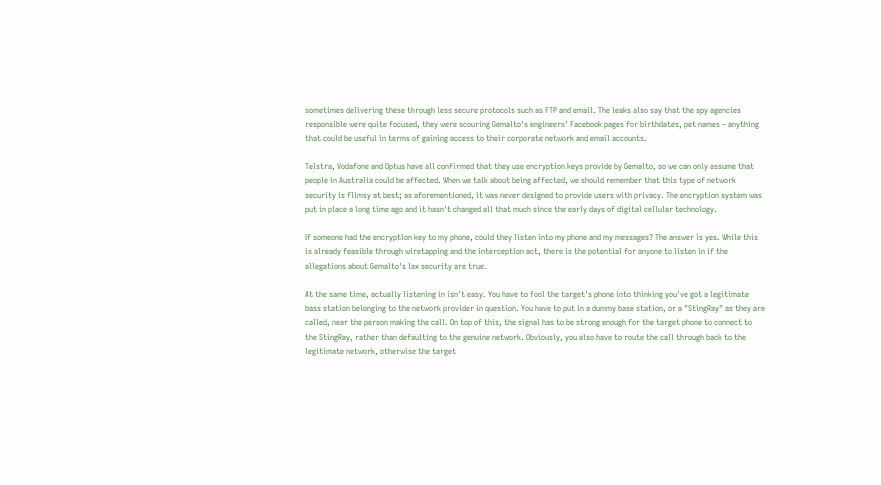sometimes delivering these through less secure protocols such as FTP and email. The leaks also say that the spy agencies responsible were quite focused, they were scouring Gemalto's engineers' Facebook pages for birthdates, pet names – anything that could be useful in terms of gaining access to their corporate network and email accounts.

Telstra, Vodafone and Optus have all confirmed that they use encryption keys provide by Gemalto, so we can only assume that people in Australia could be affected. When we talk about being affected, we should remember that this type of network security is flimsy at best; as aforementioned, it was never designed to provide users with privacy. The encryption system was put in place a long time ago and it hasn't changed all that much since the early days of digital cellular technology.

If someone had the encryption key to my phone, could they listen into my phone and my messages? The answer is yes. While this is already feasible through wiretapping and the interception act, there is the potential for anyone to listen in if the allegations about Gemalto's lax security are true.

At the same time, actually listening in isn't easy. You have to fool the target's phone into thinking you've got a legitimate bass station belonging to the network provider in question. You have to put in a dummy base station, or a "StingRay" as they are called, near the person making the call. On top of this, the signal has to be strong enough for the target phone to connect to the StingRay, rather than defaulting to the genuine network. Obviously, you also have to route the call through back to the legitimate network, otherwise the target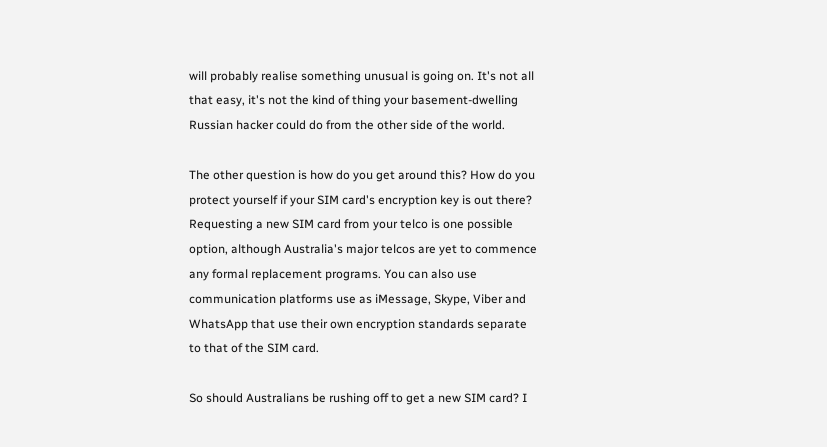will probably realise something unusual is going on. It's not all that easy, it's not the kind of thing your basement-dwelling Russian hacker could do from the other side of the world.

The other question is how do you get around this? How do you protect yourself if your SIM card's encryption key is out there? Requesting a new SIM card from your telco is one possible option, although Australia's major telcos are yet to commence any formal replacement programs. You can also use communication platforms use as iMessage, Skype, Viber and WhatsApp that use their own encryption standards separate to that of the SIM card.

So should Australians be rushing off to get a new SIM card? I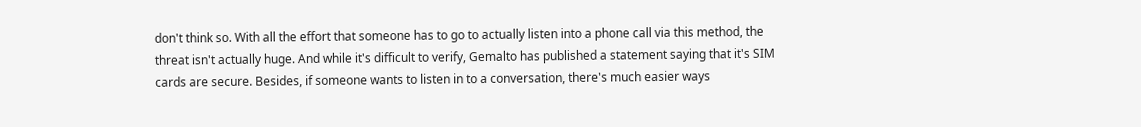don't think so. With all the effort that someone has to go to actually listen into a phone call via this method, the threat isn't actually huge. And while it's difficult to verify, Gemalto has published a statement saying that it's SIM cards are secure. Besides, if someone wants to listen in to a conversation, there's much easier ways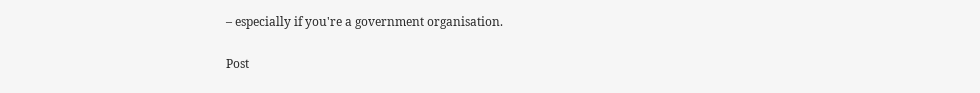– especially if you're a government organisation.

Post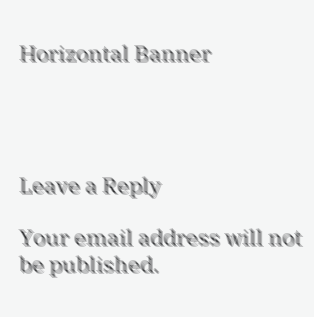Horizontal Banner




Leave a Reply

Your email address will not be published.